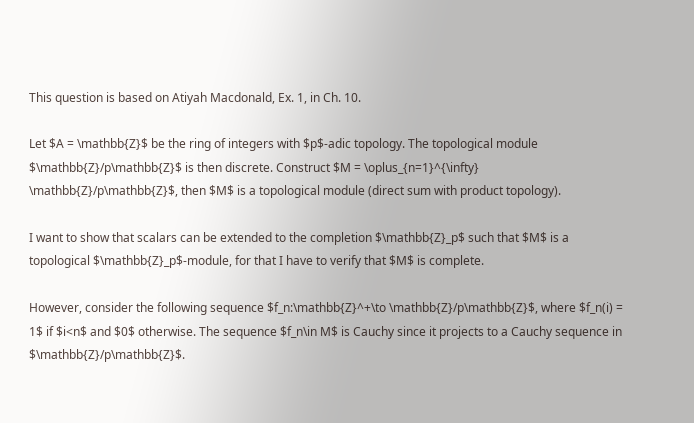This question is based on Atiyah Macdonald, Ex. 1, in Ch. 10.

Let $A = \mathbb{Z}$ be the ring of integers with $p$-adic topology. The topological module $\mathbb{Z}/p\mathbb{Z}$ is then discrete. Construct $M = \oplus_{n=1}^{\infty} \mathbb{Z}/p\mathbb{Z}$, then $M$ is a topological module (direct sum with product topology).

I want to show that scalars can be extended to the completion $\mathbb{Z}_p$ such that $M$ is a topological $\mathbb{Z}_p$-module, for that I have to verify that $M$ is complete.

However, consider the following sequence $f_n:\mathbb{Z}^+\to \mathbb{Z}/p\mathbb{Z}$, where $f_n(i) = 1$ if $i<n$ and $0$ otherwise. The sequence $f_n\in M$ is Cauchy since it projects to a Cauchy sequence in $\mathbb{Z}/p\mathbb{Z}$.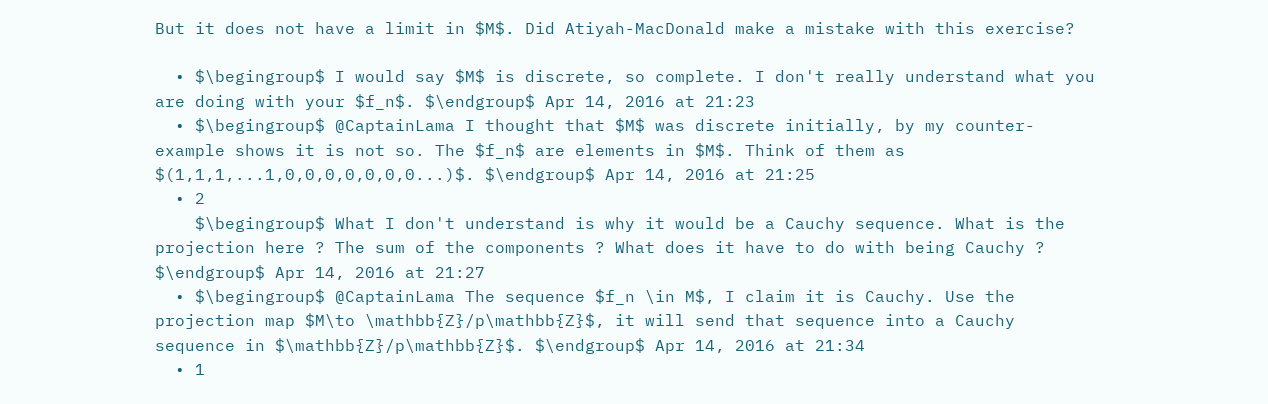But it does not have a limit in $M$. Did Atiyah-MacDonald make a mistake with this exercise?

  • $\begingroup$ I would say $M$ is discrete, so complete. I don't really understand what you are doing with your $f_n$. $\endgroup$ Apr 14, 2016 at 21:23
  • $\begingroup$ @CaptainLama I thought that $M$ was discrete initially, by my counter-example shows it is not so. The $f_n$ are elements in $M$. Think of them as $(1,1,1,...1,0,0,0,0,0,0,0...)$. $\endgroup$ Apr 14, 2016 at 21:25
  • 2
    $\begingroup$ What I don't understand is why it would be a Cauchy sequence. What is the projection here ? The sum of the components ? What does it have to do with being Cauchy ? $\endgroup$ Apr 14, 2016 at 21:27
  • $\begingroup$ @CaptainLama The sequence $f_n \in M$, I claim it is Cauchy. Use the projection map $M\to \mathbb{Z}/p\mathbb{Z}$, it will send that sequence into a Cauchy sequence in $\mathbb{Z}/p\mathbb{Z}$. $\endgroup$ Apr 14, 2016 at 21:34
  • 1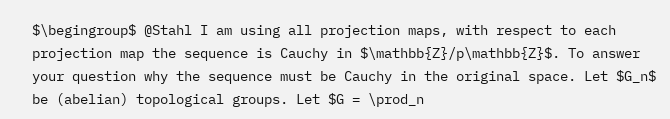$\begingroup$ @Stahl I am using all projection maps, with respect to each projection map the sequence is Cauchy in $\mathbb{Z}/p\mathbb{Z}$. To answer your question why the sequence must be Cauchy in the original space. Let $G_n$ be (abelian) topological groups. Let $G = \prod_n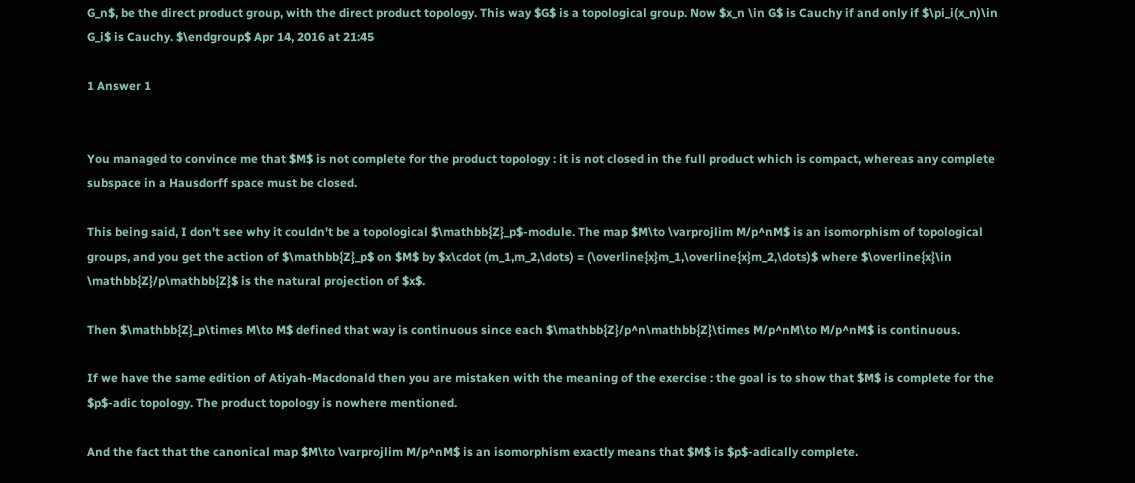G_n$, be the direct product group, with the direct product topology. This way $G$ is a topological group. Now $x_n \in G$ is Cauchy if and only if $\pi_i(x_n)\in G_i$ is Cauchy. $\endgroup$ Apr 14, 2016 at 21:45

1 Answer 1


You managed to convince me that $M$ is not complete for the product topology : it is not closed in the full product which is compact, whereas any complete subspace in a Hausdorff space must be closed.

This being said, I don't see why it couldn't be a topological $\mathbb{Z}_p$-module. The map $M\to \varprojlim M/p^nM$ is an isomorphism of topological groups, and you get the action of $\mathbb{Z}_p$ on $M$ by $x\cdot (m_1,m_2,\dots) = (\overline{x}m_1,\overline{x}m_2,\dots)$ where $\overline{x}\in \mathbb{Z}/p\mathbb{Z}$ is the natural projection of $x$.

Then $\mathbb{Z}_p\times M\to M$ defined that way is continuous since each $\mathbb{Z}/p^n\mathbb{Z}\times M/p^nM\to M/p^nM$ is continuous.

If we have the same edition of Atiyah-Macdonald then you are mistaken with the meaning of the exercise : the goal is to show that $M$ is complete for the $p$-adic topology. The product topology is nowhere mentioned.

And the fact that the canonical map $M\to \varprojlim M/p^nM$ is an isomorphism exactly means that $M$ is $p$-adically complete.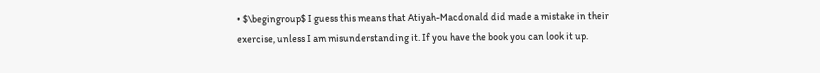• $\begingroup$ I guess this means that Atiyah-Macdonald did made a mistake in their exercise, unless I am misunderstanding it. If you have the book you can look it up.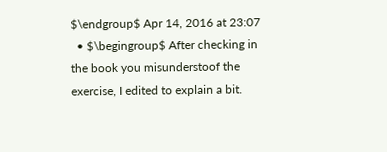$\endgroup$ Apr 14, 2016 at 23:07
  • $\begingroup$ After checking in the book you misunderstoof the exercise, I edited to explain a bit.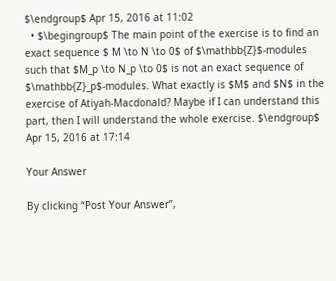$\endgroup$ Apr 15, 2016 at 11:02
  • $\begingroup$ The main point of the exercise is to find an exact sequence $ M \to N \to 0$ of $\mathbb{Z}$-modules such that $M_p \to N_p \to 0$ is not an exact sequence of $\mathbb{Z}_p$-modules. What exactly is $M$ and $N$ in the exercise of Atiyah-Macdonald? Maybe if I can understand this part, then I will understand the whole exercise. $\endgroup$ Apr 15, 2016 at 17:14

Your Answer

By clicking “Post Your Answer”,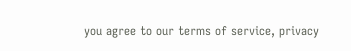you agree to our terms of service, privacy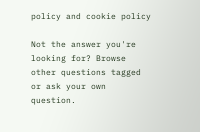policy and cookie policy

Not the answer you're looking for? Browse other questions tagged or ask your own question.